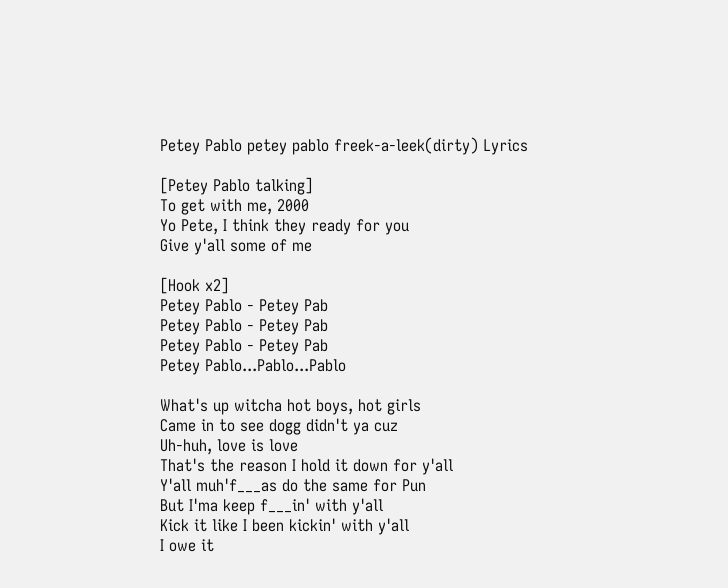Petey Pablo petey pablo freek-a-leek(dirty) Lyrics

[Petey Pablo talking]
To get with me, 2000
Yo Pete, I think they ready for you
Give y'all some of me

[Hook x2]
Petey Pablo - Petey Pab
Petey Pablo - Petey Pab
Petey Pablo - Petey Pab
Petey Pablo...Pablo...Pablo

What's up witcha hot boys, hot girls
Came in to see dogg didn't ya cuz
Uh-huh, love is love
That's the reason I hold it down for y'all
Y'all muh'f___as do the same for Pun
But I'ma keep f___in' with y'all
Kick it like I been kickin' with y'all
I owe it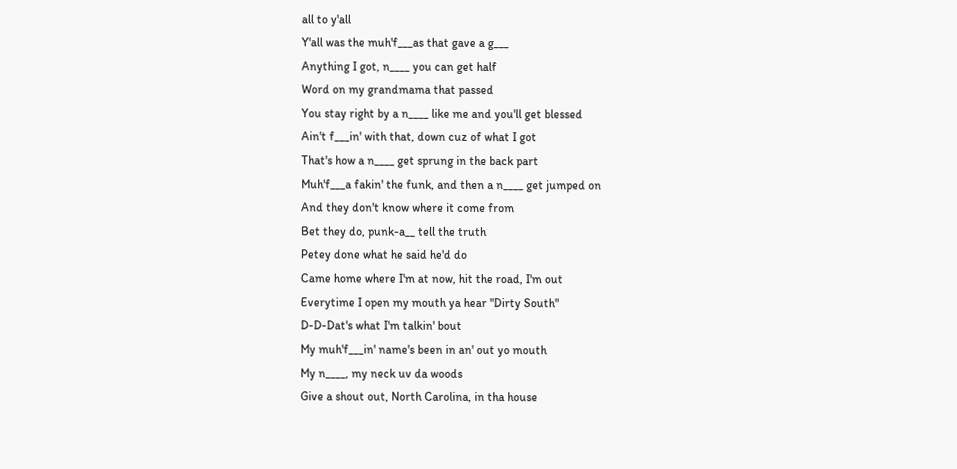all to y'all
Y'all was the muh'f___as that gave a g___
Anything I got, n____ you can get half
Word on my grandmama that passed
You stay right by a n____ like me and you'll get blessed
Ain't f___in' with that, down cuz of what I got
That's how a n____ get sprung in the back part
Muh'f___a fakin' the funk, and then a n____ get jumped on
And they don't know where it come from
Bet they do, punk-a__ tell the truth
Petey done what he said he'd do
Came home where I'm at now, hit the road, I'm out
Everytime I open my mouth ya hear "Dirty South"
D-D-Dat's what I'm talkin' bout
My muh'f___in' name's been in an' out yo mouth
My n____, my neck uv da woods
Give a shout out, North Carolina, in tha house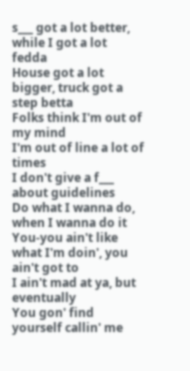s___ got a lot better, while I got a lot fedda
House got a lot bigger, truck got a step betta
Folks think I'm out of my mind
I'm out of line a lot of times
I don't give a f___ about guidelines
Do what I wanna do, when I wanna do it
You-you ain't like what I'm doin', you ain't got to
I ain't mad at ya, but eventually
You gon' find yourself callin' me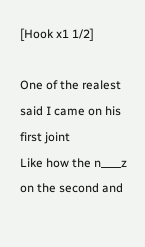[Hook x1 1/2]

One of the realest said I came on his first joint
Like how the n____z on the second and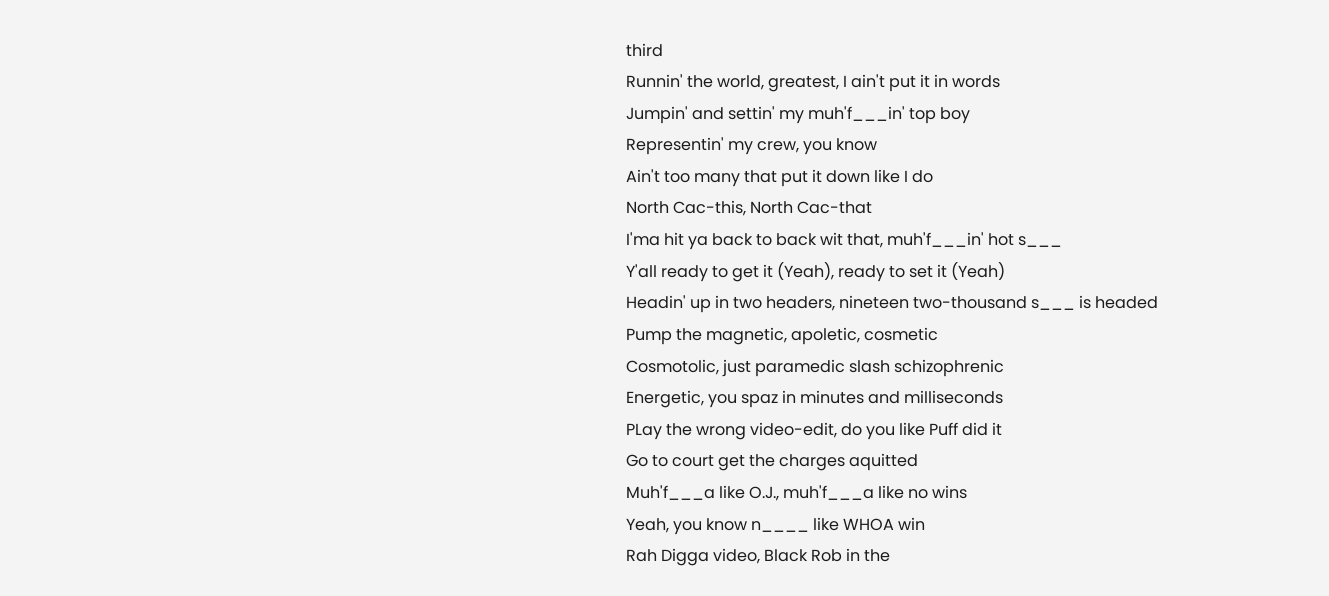third
Runnin' the world, greatest, I ain't put it in words
Jumpin' and settin' my muh'f___in' top boy
Representin' my crew, you know
Ain't too many that put it down like I do
North Cac-this, North Cac-that
I'ma hit ya back to back wit that, muh'f___in' hot s___
Y'all ready to get it (Yeah), ready to set it (Yeah)
Headin' up in two headers, nineteen two-thousand s___ is headed
Pump the magnetic, apoletic, cosmetic
Cosmotolic, just paramedic slash schizophrenic
Energetic, you spaz in minutes and milliseconds
PLay the wrong video-edit, do you like Puff did it
Go to court get the charges aquitted
Muh'f___a like O.J., muh'f___a like no wins
Yeah, you know n____ like WHOA win
Rah Digga video, Black Rob in the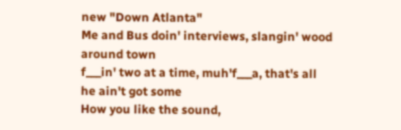new "Down Atlanta"
Me and Bus doin' interviews, slangin' wood around town
f___in' two at a time, muh'f___a, that's all he ain't got some
How you like the sound,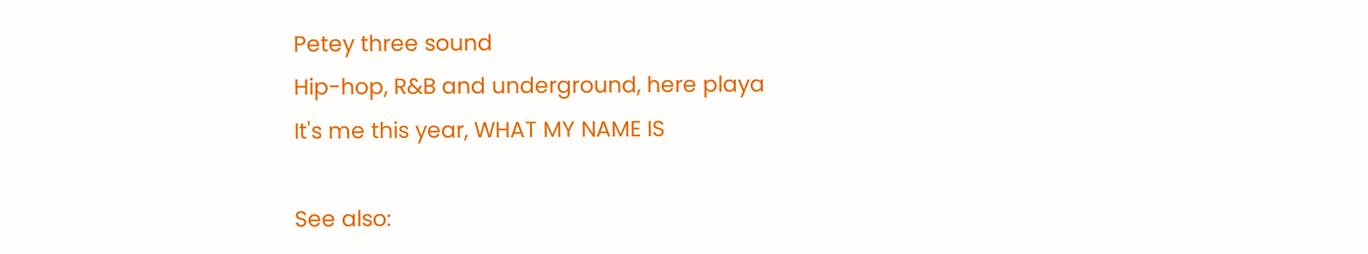Petey three sound
Hip-hop, R&B and underground, here playa
It's me this year, WHAT MY NAME IS

See also: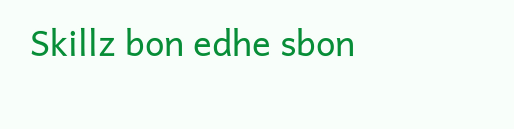Skillz bon edhe sbon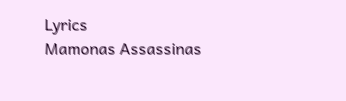Lyrics
Mamonas Assassinas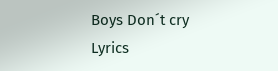Boys Don´t cry Lyrics